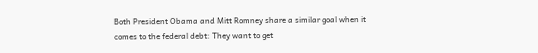Both President Obama and Mitt Romney share a similar goal when it comes to the federal debt: They want to get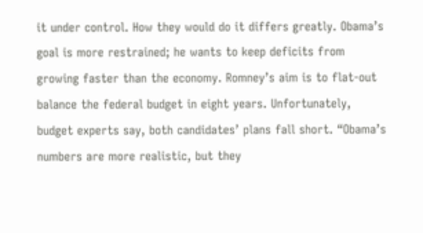it under control. How they would do it differs greatly. Obama’s goal is more restrained; he wants to keep deficits from growing faster than the economy. Romney’s aim is to flat-out balance the federal budget in eight years. Unfortunately, budget experts say, both candidates’ plans fall short. “Obama’s numbers are more realistic, but they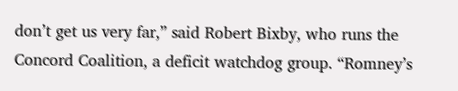don’t get us very far,” said Robert Bixby, who runs the Concord Coalition, a deficit watchdog group. “Romney’s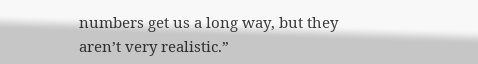numbers get us a long way, but they aren’t very realistic.”